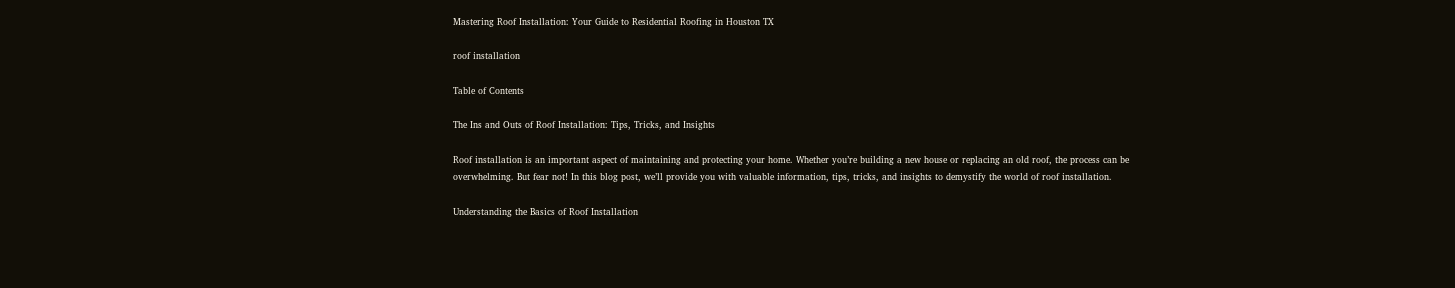Mastering Roof Installation: Your Guide to Residential Roofing in Houston TX

roof installation

Table of Contents

The Ins and Outs of Roof Installation: Tips, Tricks, and Insights

Roof installation is an important aspect of maintaining and protecting your home. Whether you’re building a new house or replacing an old roof, the process can be overwhelming. But fear not! In this blog post, we’ll provide you with valuable information, tips, tricks, and insights to demystify the world of roof installation.

Understanding the Basics of Roof Installation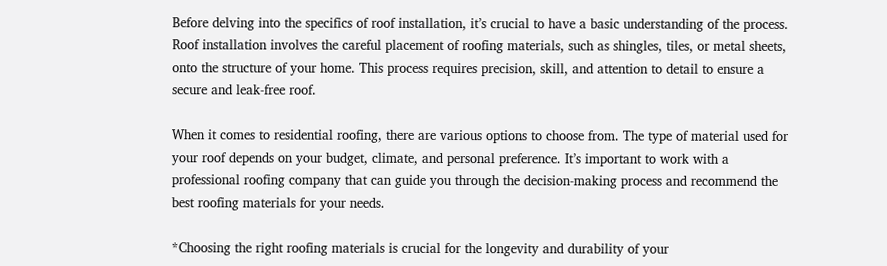Before delving into the specifics of roof installation, it’s crucial to have a basic understanding of the process. Roof installation involves the careful placement of roofing materials, such as shingles, tiles, or metal sheets, onto the structure of your home. This process requires precision, skill, and attention to detail to ensure a secure and leak-free roof.

When it comes to residential roofing, there are various options to choose from. The type of material used for your roof depends on your budget, climate, and personal preference. It’s important to work with a professional roofing company that can guide you through the decision-making process and recommend the best roofing materials for your needs.

*Choosing the right roofing materials is crucial for the longevity and durability of your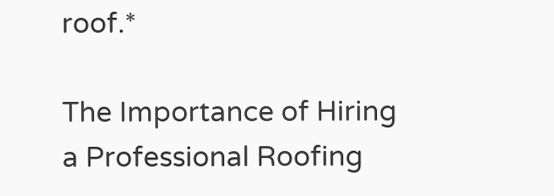roof.*

The Importance of Hiring a Professional Roofing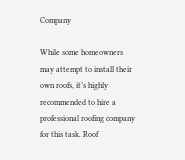Company

While some homeowners may attempt to install their own roofs, it’s highly recommended to hire a professional roofing company for this task. Roof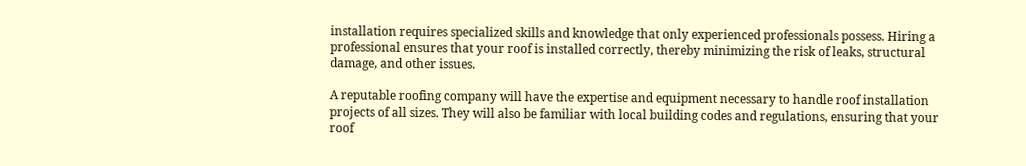installation requires specialized skills and knowledge that only experienced professionals possess. Hiring a professional ensures that your roof is installed correctly, thereby minimizing the risk of leaks, structural damage, and other issues.

A reputable roofing company will have the expertise and equipment necessary to handle roof installation projects of all sizes. They will also be familiar with local building codes and regulations, ensuring that your roof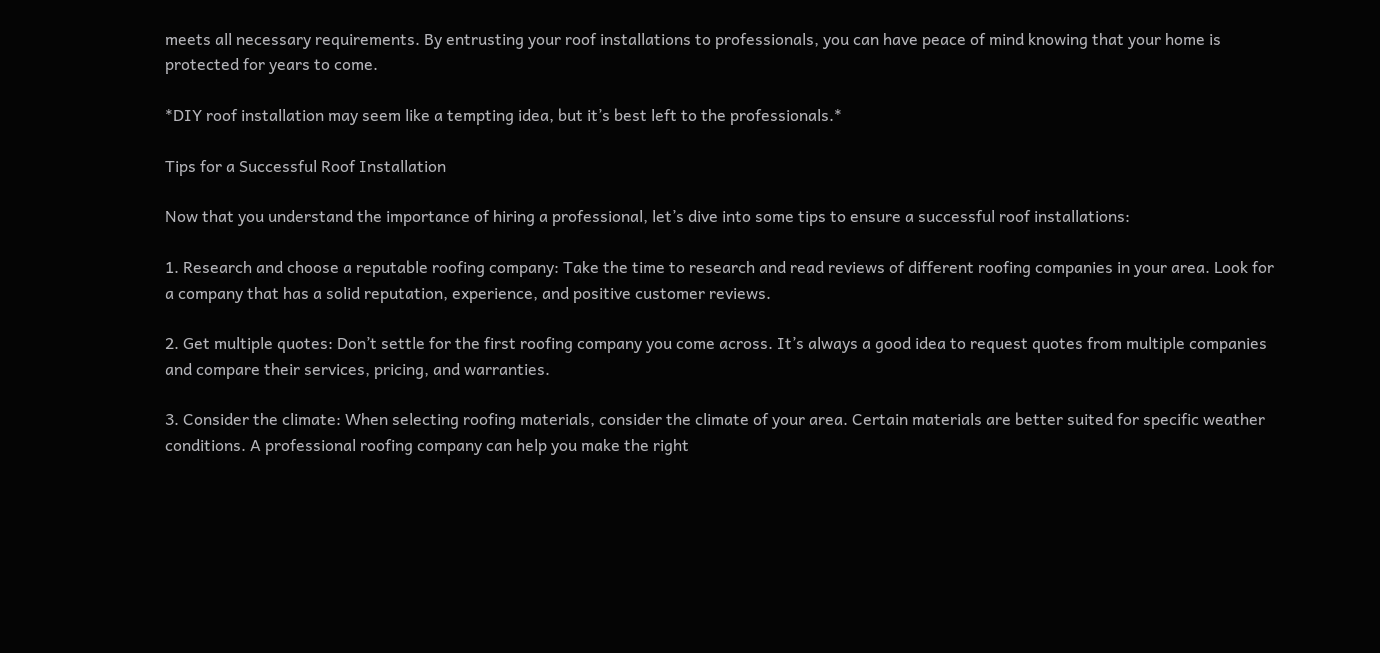meets all necessary requirements. By entrusting your roof installations to professionals, you can have peace of mind knowing that your home is protected for years to come.

*DIY roof installation may seem like a tempting idea, but it’s best left to the professionals.*

Tips for a Successful Roof Installation

Now that you understand the importance of hiring a professional, let’s dive into some tips to ensure a successful roof installations:

1. Research and choose a reputable roofing company: Take the time to research and read reviews of different roofing companies in your area. Look for a company that has a solid reputation, experience, and positive customer reviews.

2. Get multiple quotes: Don’t settle for the first roofing company you come across. It’s always a good idea to request quotes from multiple companies and compare their services, pricing, and warranties.

3. Consider the climate: When selecting roofing materials, consider the climate of your area. Certain materials are better suited for specific weather conditions. A professional roofing company can help you make the right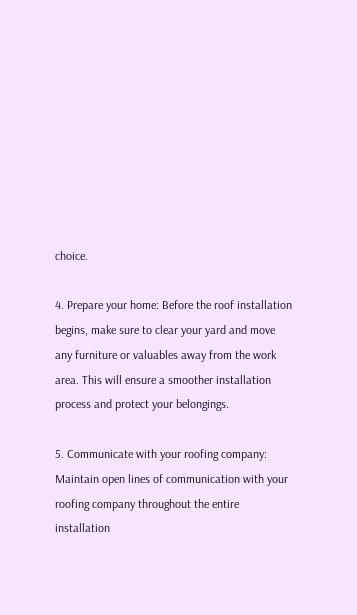choice.

4. Prepare your home: Before the roof installation begins, make sure to clear your yard and move any furniture or valuables away from the work area. This will ensure a smoother installation process and protect your belongings.

5. Communicate with your roofing company: Maintain open lines of communication with your roofing company throughout the entire installation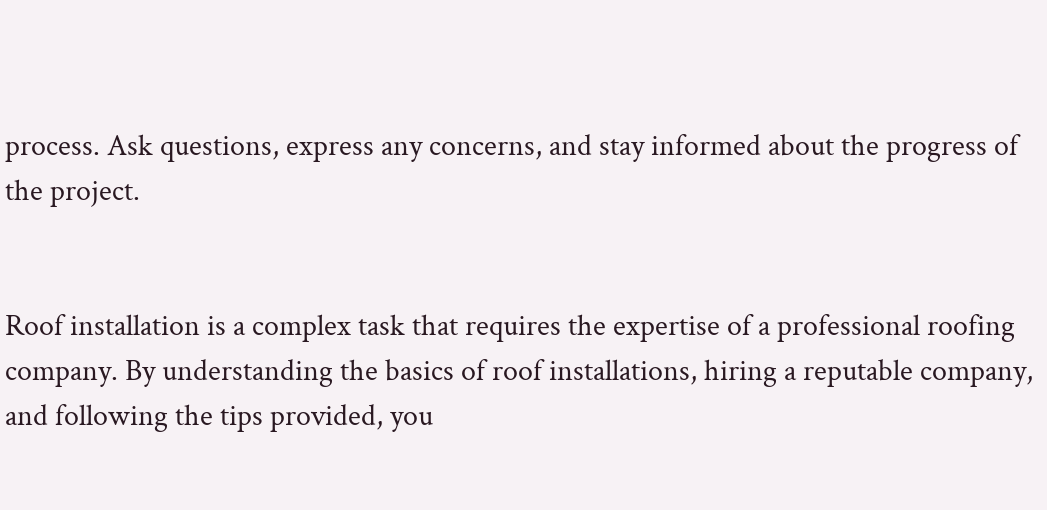process. Ask questions, express any concerns, and stay informed about the progress of the project.


Roof installation is a complex task that requires the expertise of a professional roofing company. By understanding the basics of roof installations, hiring a reputable company, and following the tips provided, you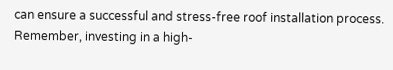can ensure a successful and stress-free roof installation process. Remember, investing in a high-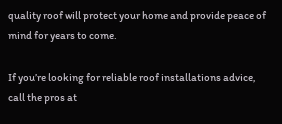quality roof will protect your home and provide peace of mind for years to come.

If you’re looking for reliable roof installations advice, call the pros at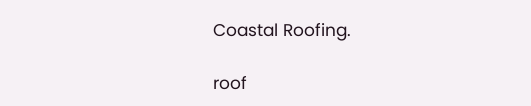Coastal Roofing.

roof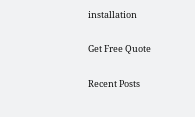installation

Get Free Quote

Recent Posts